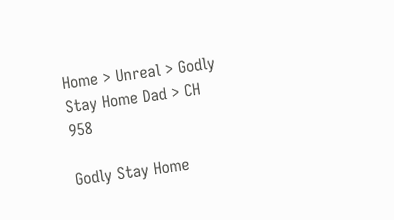Home > Unreal > Godly Stay Home Dad > CH 958

Godly Stay Home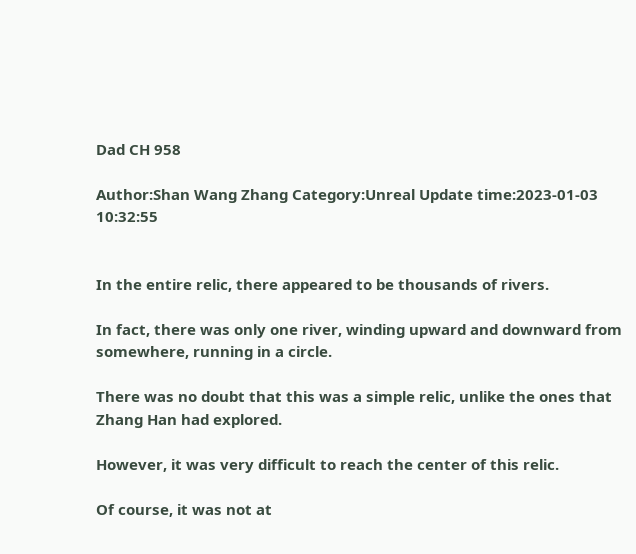Dad CH 958

Author:Shan Wang Zhang Category:Unreal Update time:2023-01-03 10:32:55


In the entire relic, there appeared to be thousands of rivers.

In fact, there was only one river, winding upward and downward from somewhere, running in a circle.

There was no doubt that this was a simple relic, unlike the ones that Zhang Han had explored.

However, it was very difficult to reach the center of this relic.

Of course, it was not at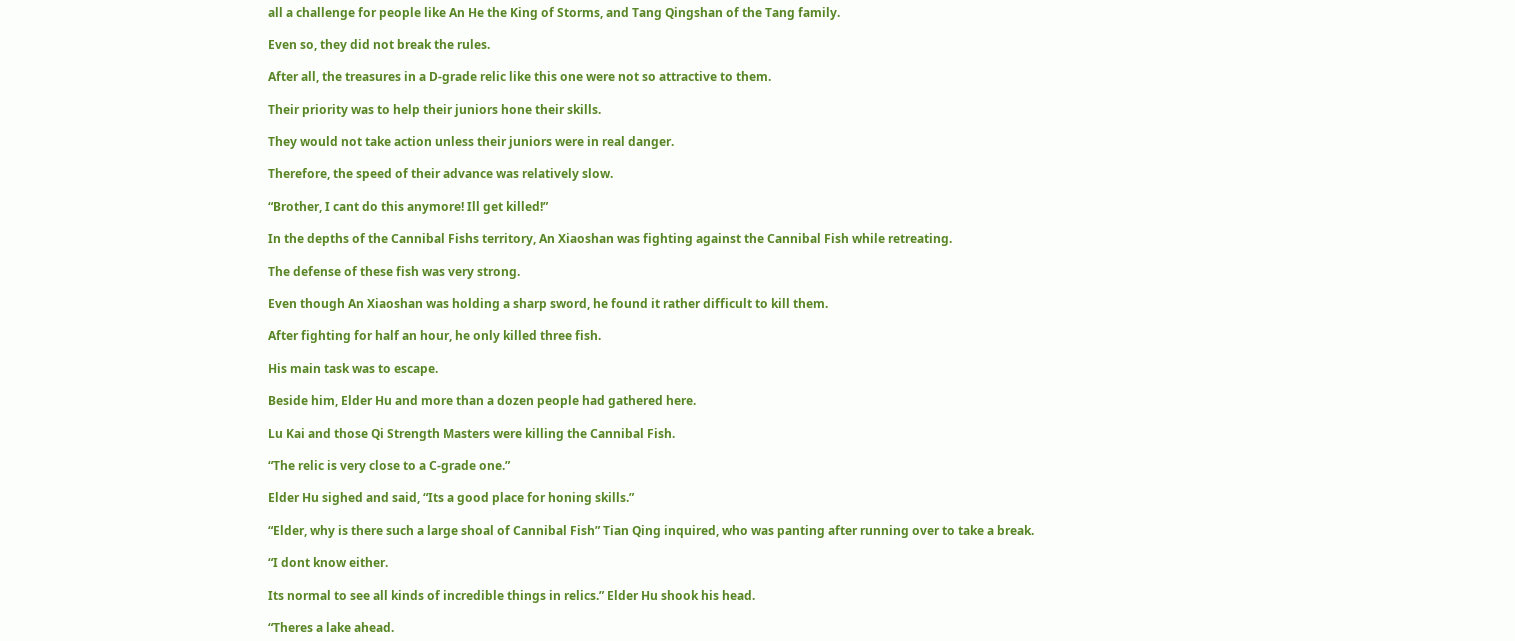all a challenge for people like An He the King of Storms, and Tang Qingshan of the Tang family.

Even so, they did not break the rules.

After all, the treasures in a D-grade relic like this one were not so attractive to them.

Their priority was to help their juniors hone their skills.

They would not take action unless their juniors were in real danger.

Therefore, the speed of their advance was relatively slow.

“Brother, I cant do this anymore! Ill get killed!”

In the depths of the Cannibal Fishs territory, An Xiaoshan was fighting against the Cannibal Fish while retreating.

The defense of these fish was very strong.

Even though An Xiaoshan was holding a sharp sword, he found it rather difficult to kill them.

After fighting for half an hour, he only killed three fish.

His main task was to escape.

Beside him, Elder Hu and more than a dozen people had gathered here.

Lu Kai and those Qi Strength Masters were killing the Cannibal Fish.

“The relic is very close to a C-grade one.”

Elder Hu sighed and said, “Its a good place for honing skills.”

“Elder, why is there such a large shoal of Cannibal Fish” Tian Qing inquired, who was panting after running over to take a break.

“I dont know either.

Its normal to see all kinds of incredible things in relics.” Elder Hu shook his head.

“Theres a lake ahead.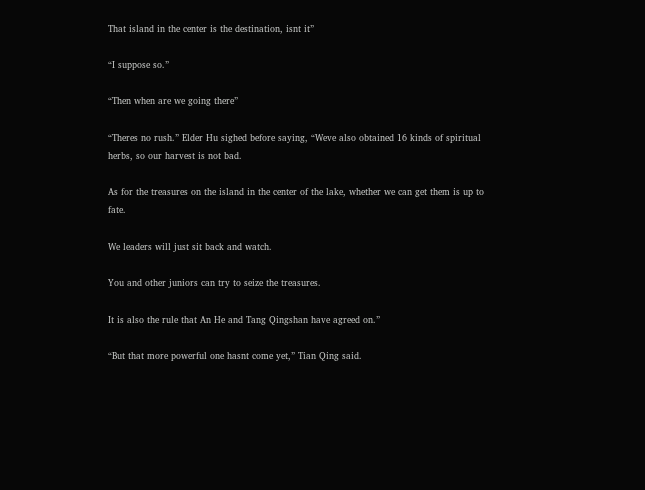That island in the center is the destination, isnt it”

“I suppose so.”

“Then when are we going there”

“Theres no rush.” Elder Hu sighed before saying, “Weve also obtained 16 kinds of spiritual herbs, so our harvest is not bad.

As for the treasures on the island in the center of the lake, whether we can get them is up to fate.

We leaders will just sit back and watch.

You and other juniors can try to seize the treasures.

It is also the rule that An He and Tang Qingshan have agreed on.”

“But that more powerful one hasnt come yet,” Tian Qing said.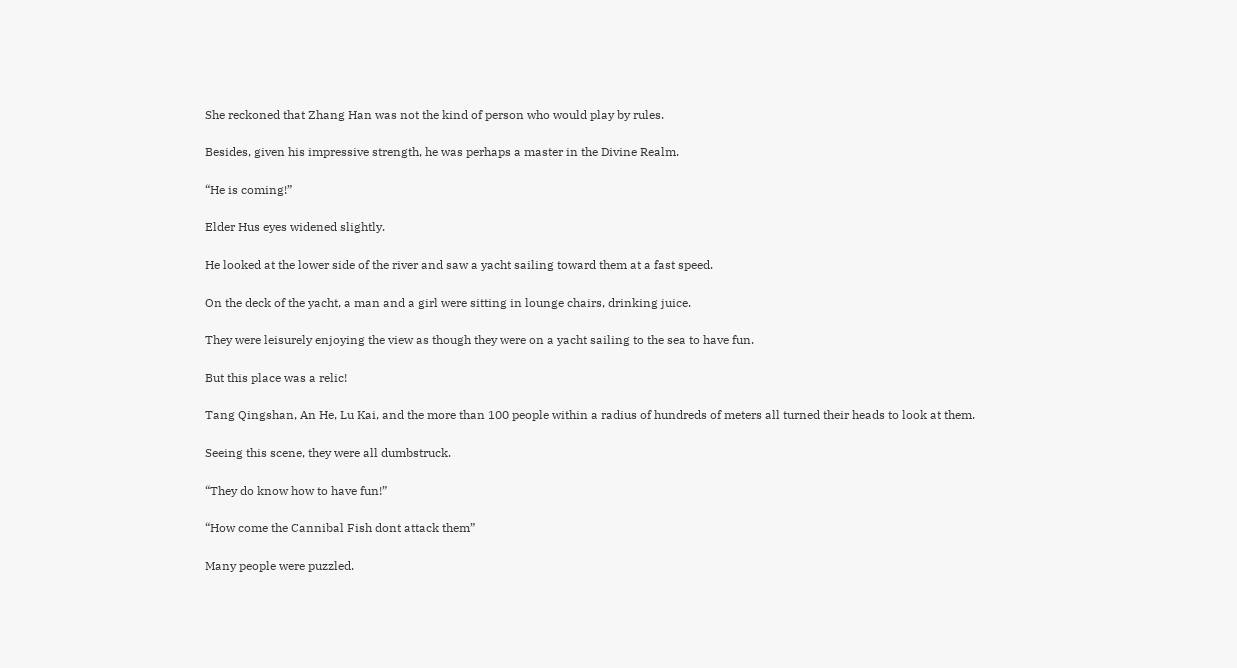She reckoned that Zhang Han was not the kind of person who would play by rules.

Besides, given his impressive strength, he was perhaps a master in the Divine Realm.

“He is coming!”

Elder Hus eyes widened slightly.

He looked at the lower side of the river and saw a yacht sailing toward them at a fast speed.

On the deck of the yacht, a man and a girl were sitting in lounge chairs, drinking juice.

They were leisurely enjoying the view as though they were on a yacht sailing to the sea to have fun.

But this place was a relic!

Tang Qingshan, An He, Lu Kai, and the more than 100 people within a radius of hundreds of meters all turned their heads to look at them.

Seeing this scene, they were all dumbstruck.

“They do know how to have fun!”

“How come the Cannibal Fish dont attack them”

Many people were puzzled.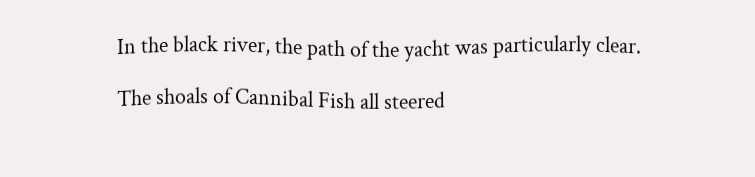In the black river, the path of the yacht was particularly clear.

The shoals of Cannibal Fish all steered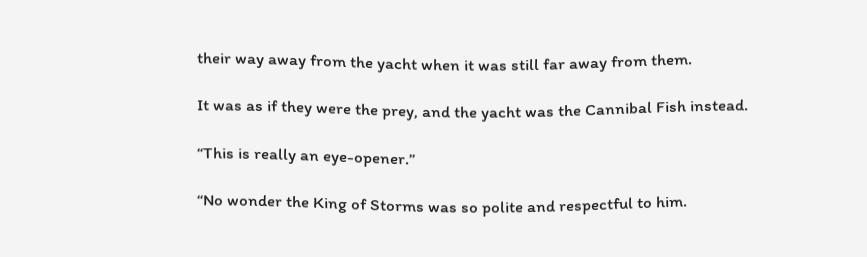their way away from the yacht when it was still far away from them.

It was as if they were the prey, and the yacht was the Cannibal Fish instead.

“This is really an eye-opener.”

“No wonder the King of Storms was so polite and respectful to him.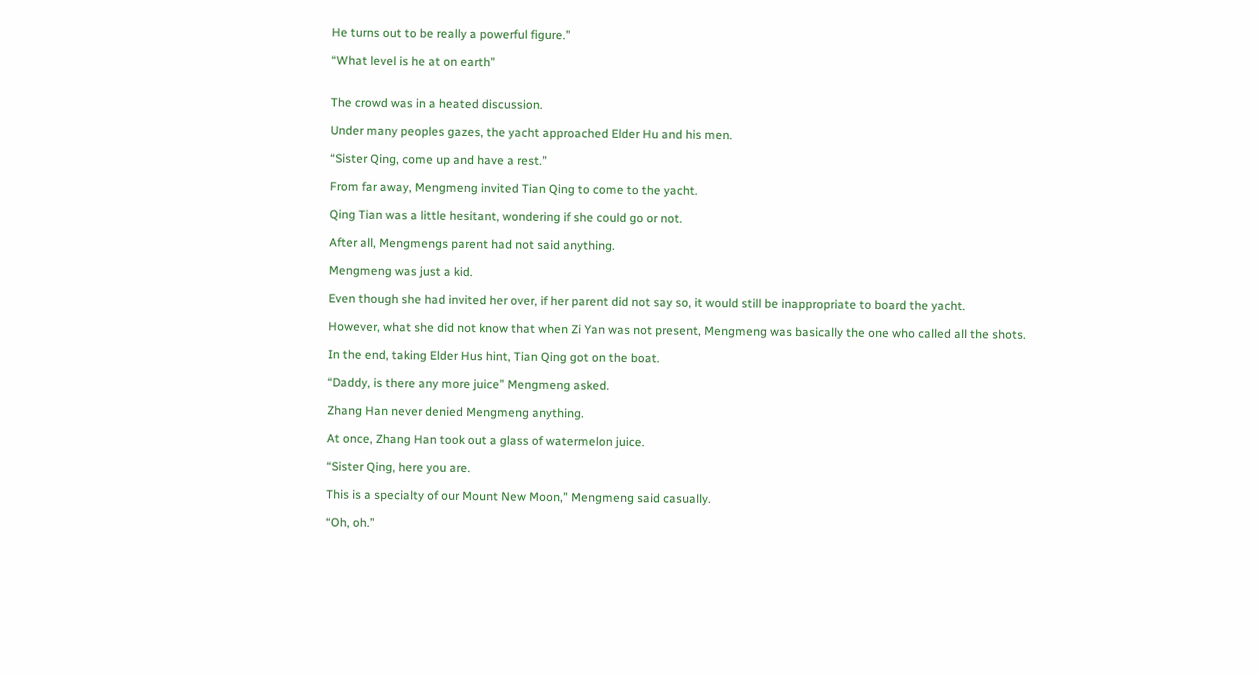He turns out to be really a powerful figure.”

“What level is he at on earth”


The crowd was in a heated discussion.

Under many peoples gazes, the yacht approached Elder Hu and his men.

“Sister Qing, come up and have a rest.”

From far away, Mengmeng invited Tian Qing to come to the yacht.

Qing Tian was a little hesitant, wondering if she could go or not.

After all, Mengmengs parent had not said anything.

Mengmeng was just a kid.

Even though she had invited her over, if her parent did not say so, it would still be inappropriate to board the yacht.

However, what she did not know that when Zi Yan was not present, Mengmeng was basically the one who called all the shots.

In the end, taking Elder Hus hint, Tian Qing got on the boat.

“Daddy, is there any more juice” Mengmeng asked.

Zhang Han never denied Mengmeng anything.

At once, Zhang Han took out a glass of watermelon juice.

“Sister Qing, here you are.

This is a specialty of our Mount New Moon,” Mengmeng said casually.

“Oh, oh.”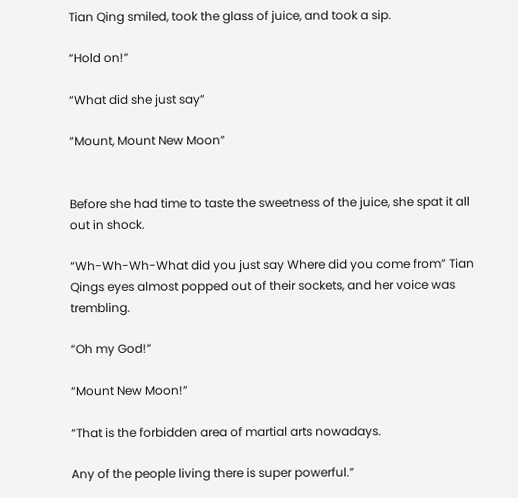Tian Qing smiled, took the glass of juice, and took a sip.

“Hold on!”

“What did she just say”

“Mount, Mount New Moon”


Before she had time to taste the sweetness of the juice, she spat it all out in shock.

“Wh-Wh-Wh-What did you just say Where did you come from” Tian Qings eyes almost popped out of their sockets, and her voice was trembling.

“Oh my God!”

“Mount New Moon!”

“That is the forbidden area of martial arts nowadays.

Any of the people living there is super powerful.”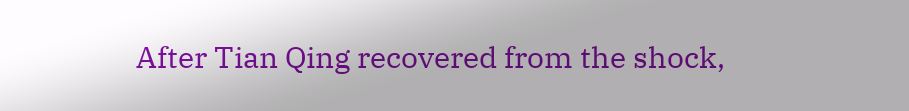After Tian Qing recovered from the shock,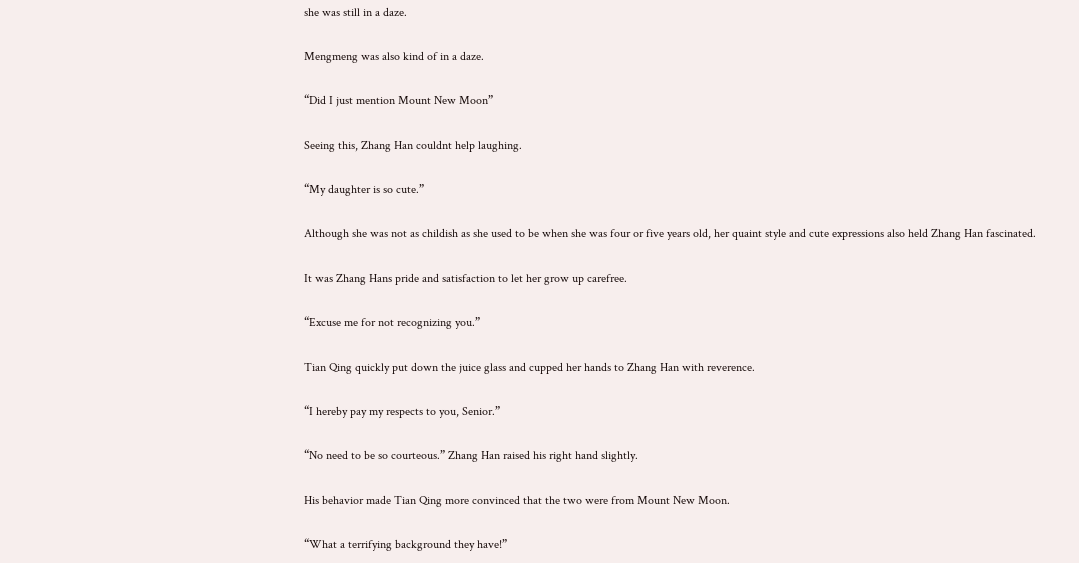she was still in a daze.

Mengmeng was also kind of in a daze.

“Did I just mention Mount New Moon”

Seeing this, Zhang Han couldnt help laughing.

“My daughter is so cute.”

Although she was not as childish as she used to be when she was four or five years old, her quaint style and cute expressions also held Zhang Han fascinated.

It was Zhang Hans pride and satisfaction to let her grow up carefree.

“Excuse me for not recognizing you.”

Tian Qing quickly put down the juice glass and cupped her hands to Zhang Han with reverence.

“I hereby pay my respects to you, Senior.”

“No need to be so courteous.” Zhang Han raised his right hand slightly.

His behavior made Tian Qing more convinced that the two were from Mount New Moon.

“What a terrifying background they have!”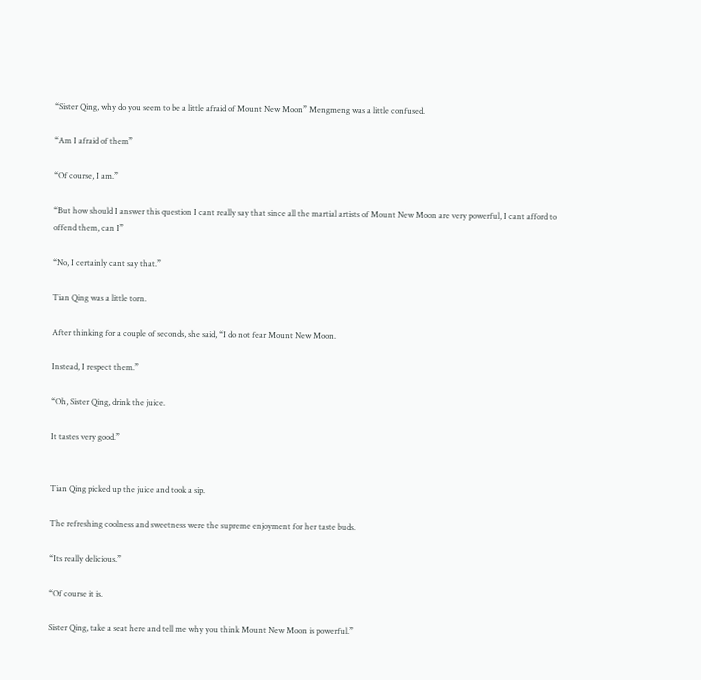“Sister Qing, why do you seem to be a little afraid of Mount New Moon” Mengmeng was a little confused.

“Am I afraid of them”

“Of course, I am.”

“But how should I answer this question I cant really say that since all the martial artists of Mount New Moon are very powerful, I cant afford to offend them, can I”

“No, I certainly cant say that.”

Tian Qing was a little torn.

After thinking for a couple of seconds, she said, “I do not fear Mount New Moon.

Instead, I respect them.”

“Oh, Sister Qing, drink the juice.

It tastes very good.”


Tian Qing picked up the juice and took a sip.

The refreshing coolness and sweetness were the supreme enjoyment for her taste buds.

“Its really delicious.”

“Of course it is.

Sister Qing, take a seat here and tell me why you think Mount New Moon is powerful.”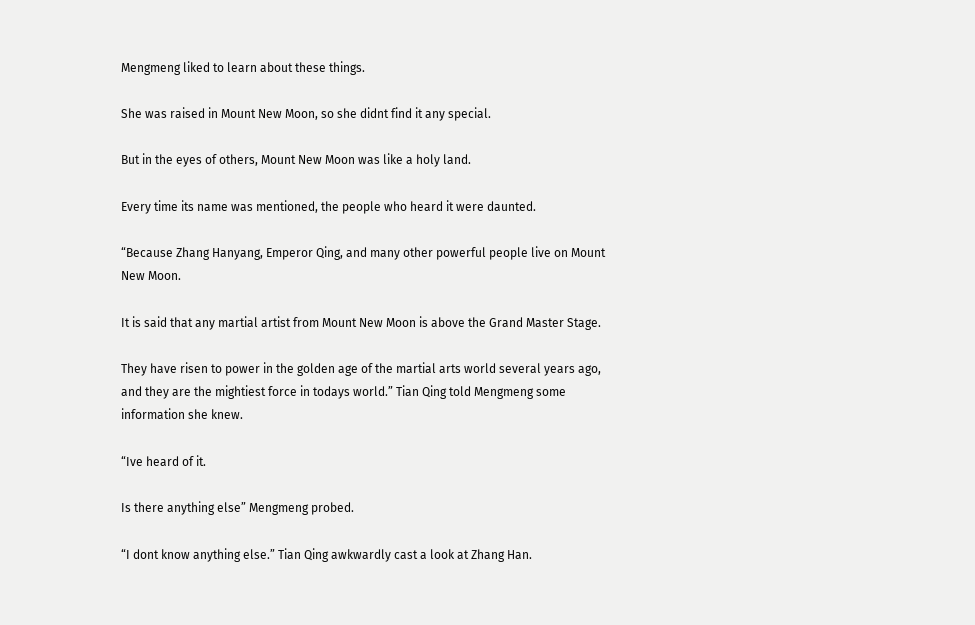Mengmeng liked to learn about these things.

She was raised in Mount New Moon, so she didnt find it any special.

But in the eyes of others, Mount New Moon was like a holy land.

Every time its name was mentioned, the people who heard it were daunted.

“Because Zhang Hanyang, Emperor Qing, and many other powerful people live on Mount New Moon.

It is said that any martial artist from Mount New Moon is above the Grand Master Stage.

They have risen to power in the golden age of the martial arts world several years ago, and they are the mightiest force in todays world.” Tian Qing told Mengmeng some information she knew.

“Ive heard of it.

Is there anything else” Mengmeng probed.

“I dont know anything else.” Tian Qing awkwardly cast a look at Zhang Han.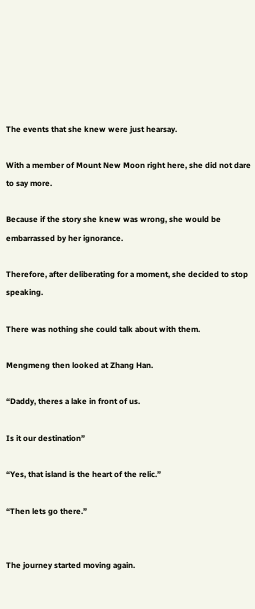The events that she knew were just hearsay.

With a member of Mount New Moon right here, she did not dare to say more.

Because if the story she knew was wrong, she would be embarrassed by her ignorance.

Therefore, after deliberating for a moment, she decided to stop speaking.

There was nothing she could talk about with them.

Mengmeng then looked at Zhang Han.

“Daddy, theres a lake in front of us.

Is it our destination”

“Yes, that island is the heart of the relic.”

“Then lets go there.”


The journey started moving again.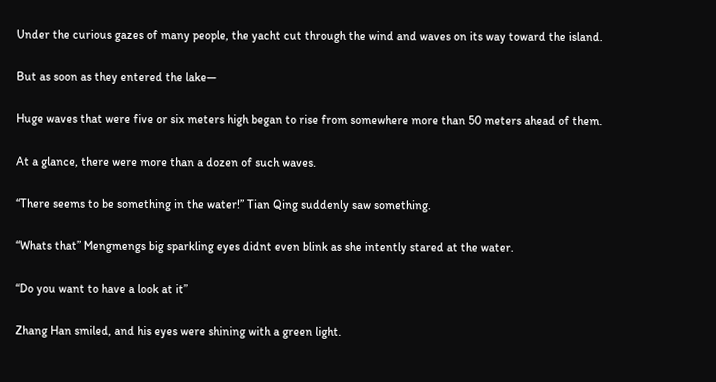Under the curious gazes of many people, the yacht cut through the wind and waves on its way toward the island.

But as soon as they entered the lake—

Huge waves that were five or six meters high began to rise from somewhere more than 50 meters ahead of them.

At a glance, there were more than a dozen of such waves.

“There seems to be something in the water!” Tian Qing suddenly saw something.

“Whats that” Mengmengs big sparkling eyes didnt even blink as she intently stared at the water.

“Do you want to have a look at it”

Zhang Han smiled, and his eyes were shining with a green light.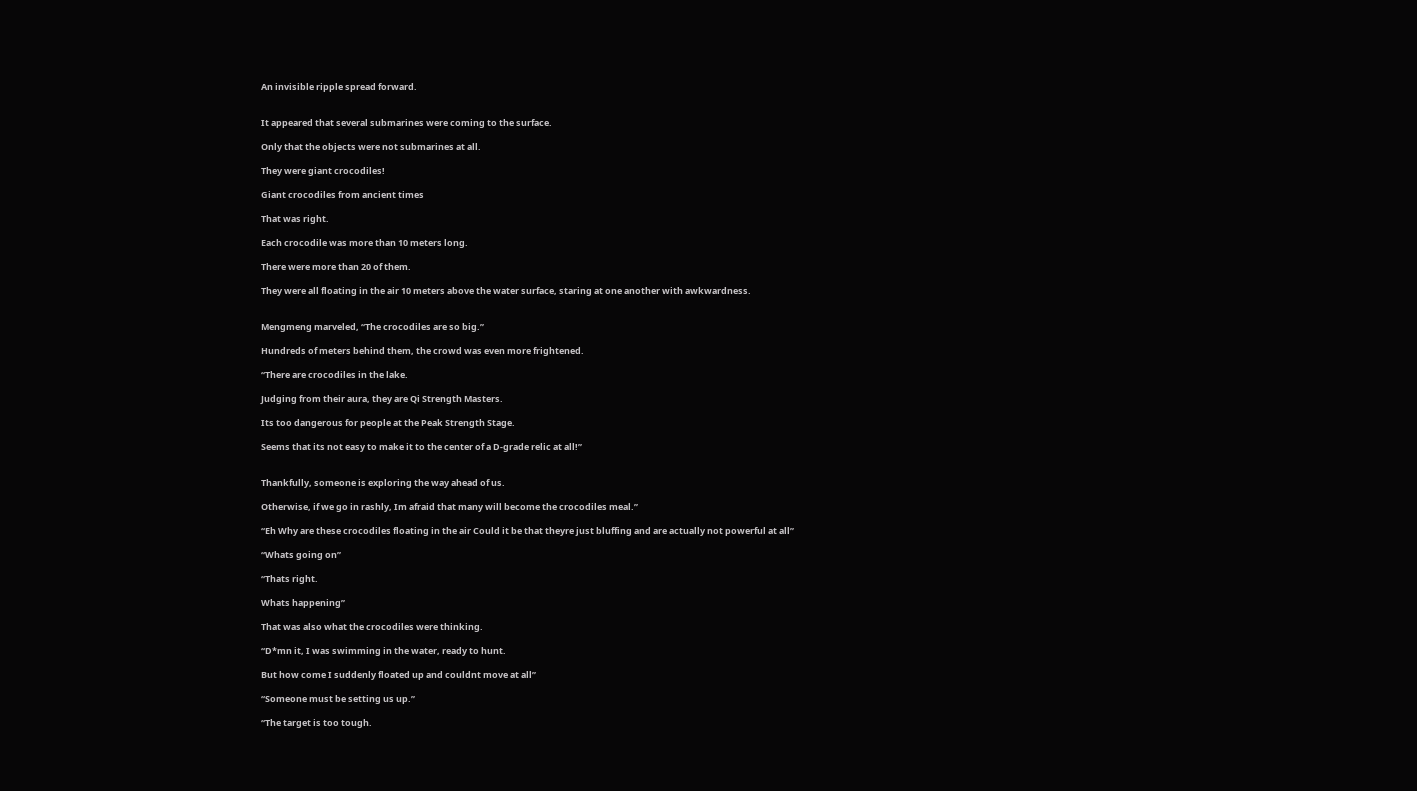An invisible ripple spread forward.


It appeared that several submarines were coming to the surface.

Only that the objects were not submarines at all.

They were giant crocodiles!

Giant crocodiles from ancient times

That was right.

Each crocodile was more than 10 meters long.

There were more than 20 of them.

They were all floating in the air 10 meters above the water surface, staring at one another with awkwardness.


Mengmeng marveled, “The crocodiles are so big.”

Hundreds of meters behind them, the crowd was even more frightened.

“There are crocodiles in the lake.

Judging from their aura, they are Qi Strength Masters.

Its too dangerous for people at the Peak Strength Stage.

Seems that its not easy to make it to the center of a D-grade relic at all!”


Thankfully, someone is exploring the way ahead of us.

Otherwise, if we go in rashly, Im afraid that many will become the crocodiles meal.”

“Eh Why are these crocodiles floating in the air Could it be that theyre just bluffing and are actually not powerful at all”

“Whats going on”

“Thats right.

Whats happening”

That was also what the crocodiles were thinking.

“D*mn it, I was swimming in the water, ready to hunt.

But how come I suddenly floated up and couldnt move at all”

“Someone must be setting us up.”

“The target is too tough.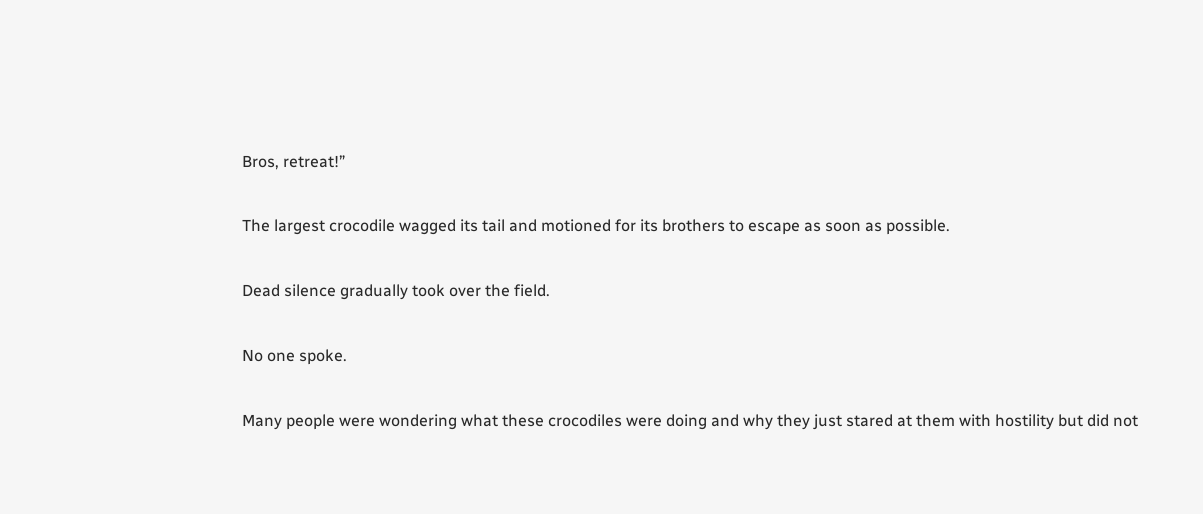Bros, retreat!”

The largest crocodile wagged its tail and motioned for its brothers to escape as soon as possible.

Dead silence gradually took over the field.

No one spoke.

Many people were wondering what these crocodiles were doing and why they just stared at them with hostility but did not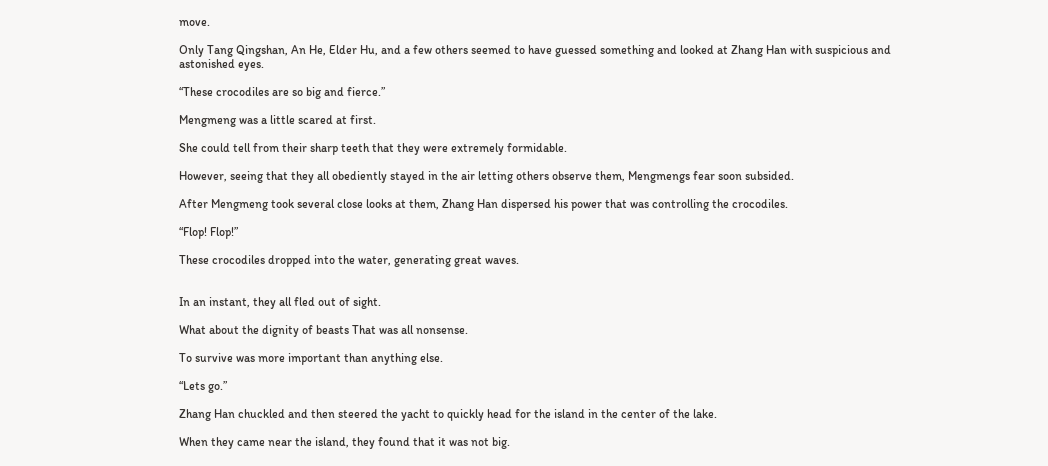move.

Only Tang Qingshan, An He, Elder Hu, and a few others seemed to have guessed something and looked at Zhang Han with suspicious and astonished eyes.

“These crocodiles are so big and fierce.”

Mengmeng was a little scared at first.

She could tell from their sharp teeth that they were extremely formidable.

However, seeing that they all obediently stayed in the air letting others observe them, Mengmengs fear soon subsided.

After Mengmeng took several close looks at them, Zhang Han dispersed his power that was controlling the crocodiles.

“Flop! Flop!”

These crocodiles dropped into the water, generating great waves.


In an instant, they all fled out of sight.

What about the dignity of beasts That was all nonsense.

To survive was more important than anything else.

“Lets go.”

Zhang Han chuckled and then steered the yacht to quickly head for the island in the center of the lake.

When they came near the island, they found that it was not big.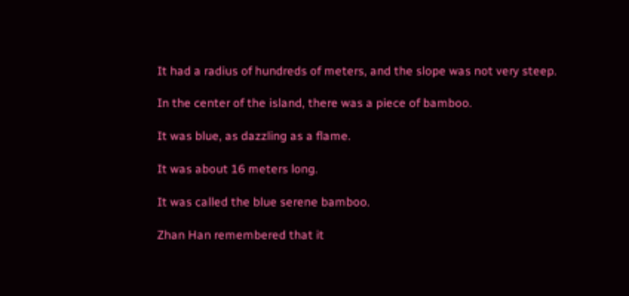It had a radius of hundreds of meters, and the slope was not very steep.

In the center of the island, there was a piece of bamboo.

It was blue, as dazzling as a flame.

It was about 16 meters long.

It was called the blue serene bamboo.

Zhan Han remembered that it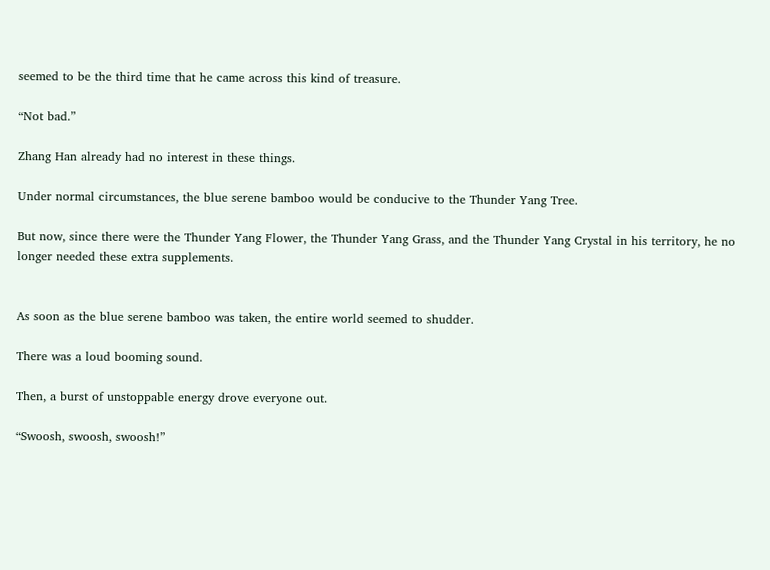seemed to be the third time that he came across this kind of treasure.

“Not bad.”

Zhang Han already had no interest in these things.

Under normal circumstances, the blue serene bamboo would be conducive to the Thunder Yang Tree.

But now, since there were the Thunder Yang Flower, the Thunder Yang Grass, and the Thunder Yang Crystal in his territory, he no longer needed these extra supplements.


As soon as the blue serene bamboo was taken, the entire world seemed to shudder.

There was a loud booming sound.

Then, a burst of unstoppable energy drove everyone out.

“Swoosh, swoosh, swoosh!”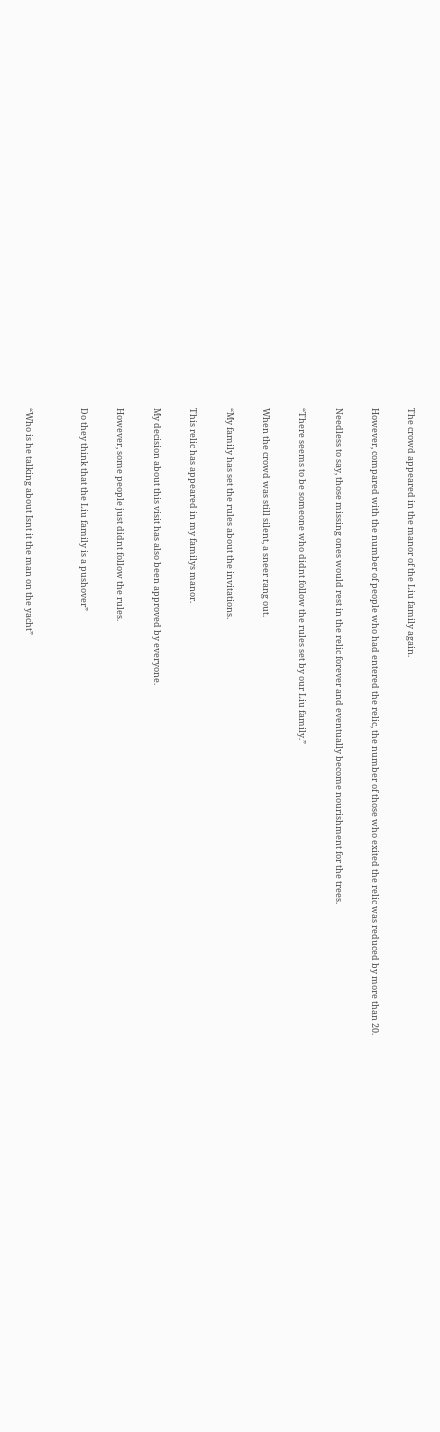The crowd appeared in the manor of the Liu family again.

However, compared with the number of people who had entered the relic, the number of those who exited the relic was reduced by more than 20.

Needless to say, those missing ones would rest in the relic forever and eventually become nourishment for the trees.

“There seems to be someone who didnt follow the rules set by our Liu family.”

When the crowd was still silent, a sneer rang out.

“My family has set the rules about the invitations.

This relic has appeared in my familys manor.

My decision about this visit has also been approved by everyone.

However, some people just didnt follow the rules.

Do they think that the Liu family is a pushover”


“Who is he talking about Isnt it the man on the yacht”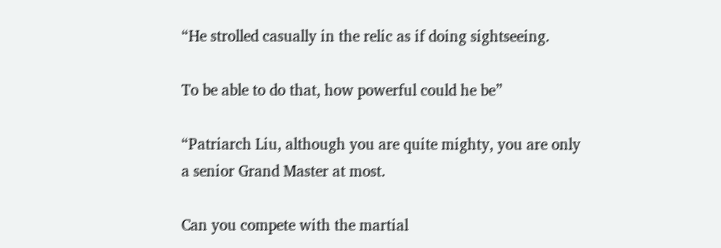“He strolled casually in the relic as if doing sightseeing.

To be able to do that, how powerful could he be”

“Patriarch Liu, although you are quite mighty, you are only a senior Grand Master at most.

Can you compete with the martial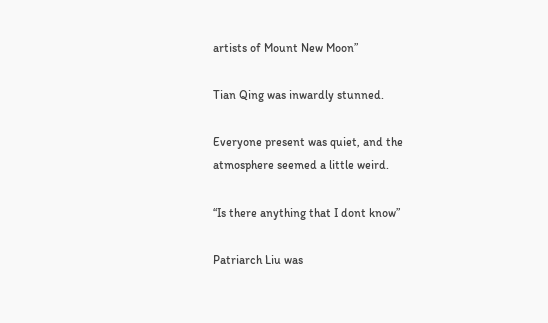artists of Mount New Moon”

Tian Qing was inwardly stunned.

Everyone present was quiet, and the atmosphere seemed a little weird.

“Is there anything that I dont know”

Patriarch Liu was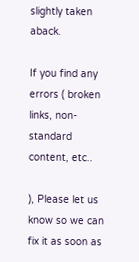slightly taken aback.

If you find any errors ( broken links, non-standard content, etc..

), Please let us know so we can fix it as soon as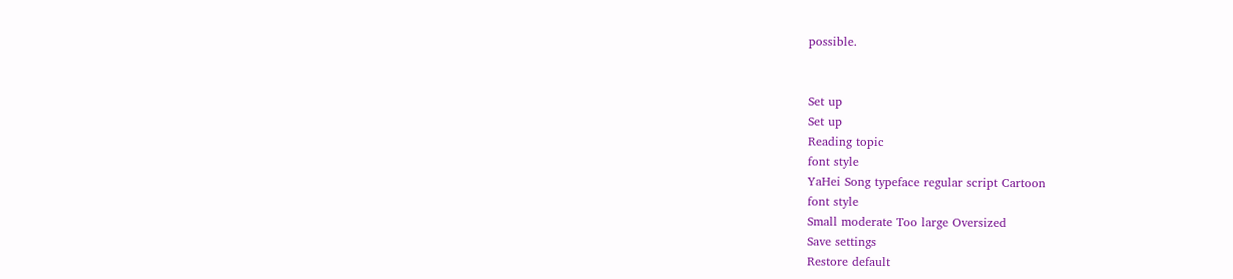possible.


Set up
Set up
Reading topic
font style
YaHei Song typeface regular script Cartoon
font style
Small moderate Too large Oversized
Save settings
Restore default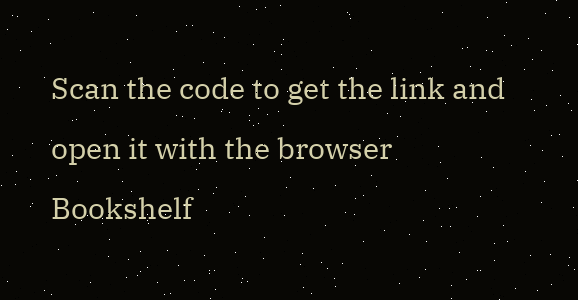Scan the code to get the link and open it with the browser
Bookshelf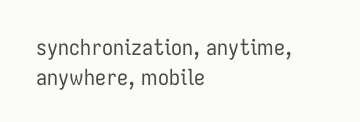synchronization, anytime, anywhere, mobile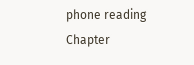phone reading
Chapter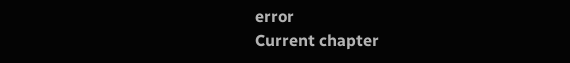error
Current chapter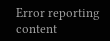Error reporting content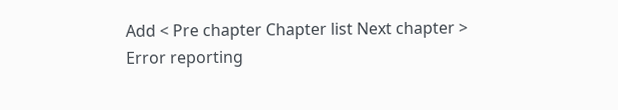Add < Pre chapter Chapter list Next chapter > Error reporting